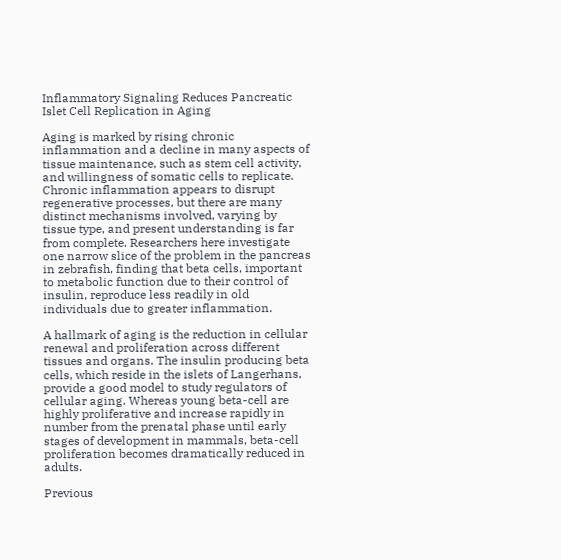Inflammatory Signaling Reduces Pancreatic Islet Cell Replication in Aging

Aging is marked by rising chronic inflammation and a decline in many aspects of tissue maintenance, such as stem cell activity, and willingness of somatic cells to replicate. Chronic inflammation appears to disrupt regenerative processes, but there are many distinct mechanisms involved, varying by tissue type, and present understanding is far from complete. Researchers here investigate one narrow slice of the problem in the pancreas in zebrafish, finding that beta cells, important to metabolic function due to their control of insulin, reproduce less readily in old individuals due to greater inflammation.

A hallmark of aging is the reduction in cellular renewal and proliferation across different tissues and organs. The insulin producing beta cells, which reside in the islets of Langerhans, provide a good model to study regulators of cellular aging. Whereas young beta-cell are highly proliferative and increase rapidly in number from the prenatal phase until early stages of development in mammals, beta-cell proliferation becomes dramatically reduced in adults.

Previous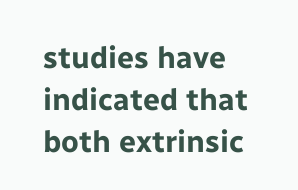studies have indicated that both extrinsic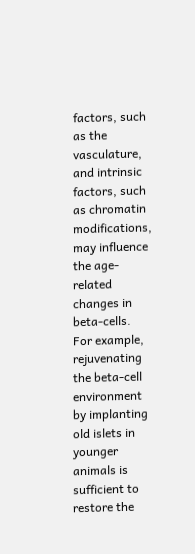factors, such as the vasculature, and intrinsic factors, such as chromatin modifications, may influence the age-related changes in beta-cells. For example, rejuvenating the beta-cell environment by implanting old islets in younger animals is sufficient to restore the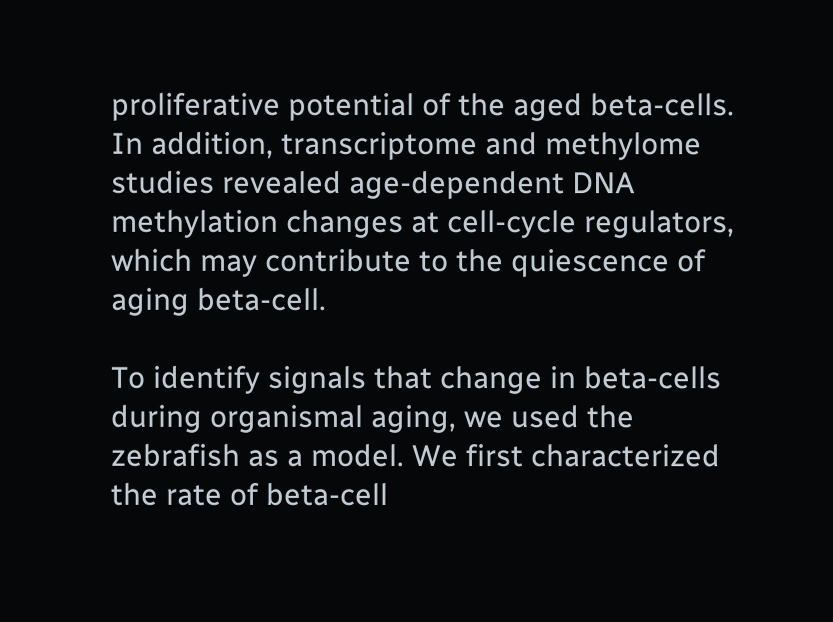proliferative potential of the aged beta-cells. In addition, transcriptome and methylome studies revealed age-dependent DNA methylation changes at cell-cycle regulators, which may contribute to the quiescence of aging beta-cell.

To identify signals that change in beta-cells during organismal aging, we used the zebrafish as a model. We first characterized the rate of beta-cell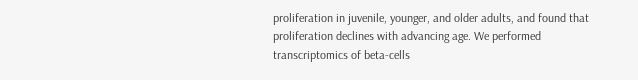proliferation in juvenile, younger, and older adults, and found that proliferation declines with advancing age. We performed transcriptomics of beta-cells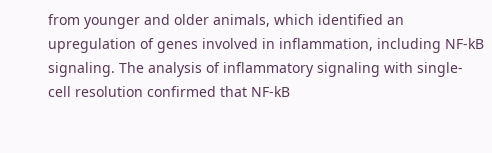from younger and older animals, which identified an upregulation of genes involved in inflammation, including NF-kB signaling. The analysis of inflammatory signaling with single-cell resolution confirmed that NF-kB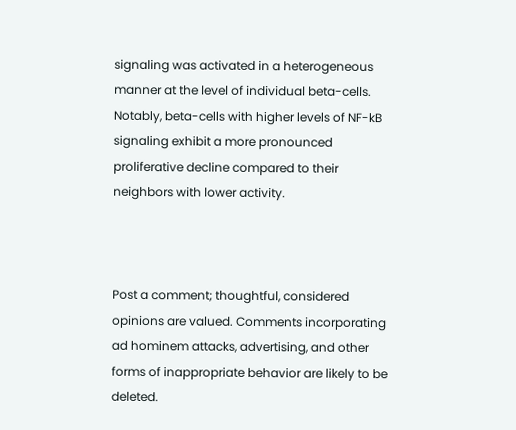signaling was activated in a heterogeneous manner at the level of individual beta-cells. Notably, beta-cells with higher levels of NF-kB signaling exhibit a more pronounced proliferative decline compared to their neighbors with lower activity.



Post a comment; thoughtful, considered opinions are valued. Comments incorporating ad hominem attacks, advertising, and other forms of inappropriate behavior are likely to be deleted.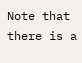Note that there is a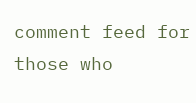comment feed for those who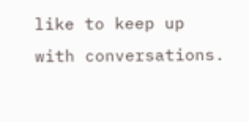like to keep up with conversations.